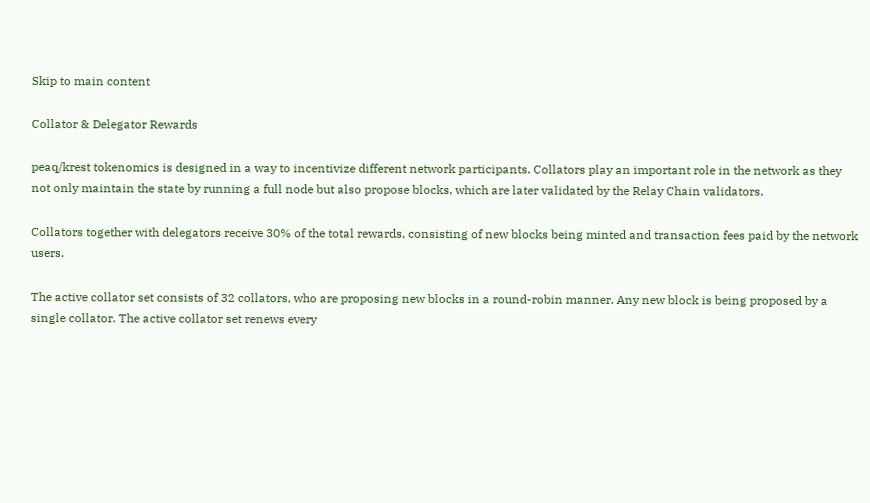Skip to main content

Collator & Delegator Rewards

peaq/krest tokenomics is designed in a way to incentivize different network participants. Collators play an important role in the network as they not only maintain the state by running a full node but also propose blocks, which are later validated by the Relay Chain validators.

Collators together with delegators receive 30% of the total rewards, consisting of new blocks being minted and transaction fees paid by the network users.

The active collator set consists of 32 collators, who are proposing new blocks in a round-robin manner. Any new block is being proposed by a single collator. The active collator set renews every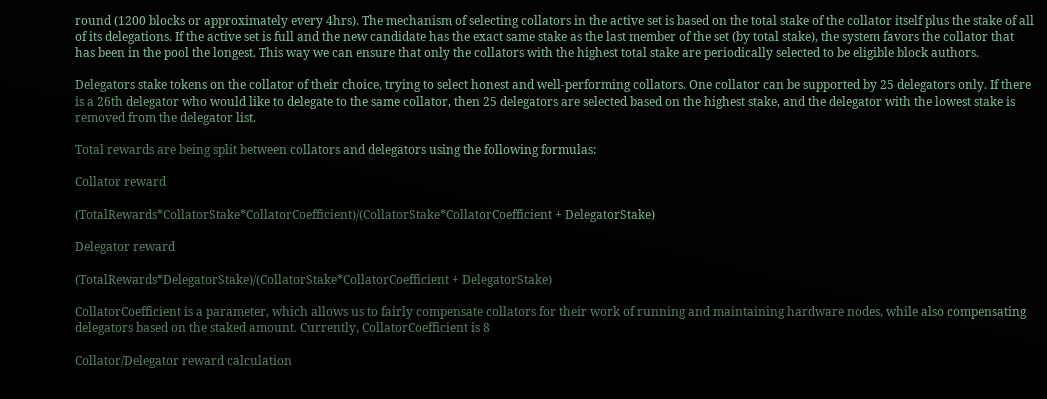round (1200 blocks or approximately every 4hrs). The mechanism of selecting collators in the active set is based on the total stake of the collator itself plus the stake of all of its delegations. If the active set is full and the new candidate has the exact same stake as the last member of the set (by total stake), the system favors the collator that has been in the pool the longest. This way we can ensure that only the collators with the highest total stake are periodically selected to be eligible block authors.

Delegators stake tokens on the collator of their choice, trying to select honest and well-performing collators. One collator can be supported by 25 delegators only. If there is a 26th delegator who would like to delegate to the same collator, then 25 delegators are selected based on the highest stake, and the delegator with the lowest stake is removed from the delegator list.

Total rewards are being split between collators and delegators using the following formulas:

Collator reward

(TotalRewards*CollatorStake*CollatorCoefficient)/(CollatorStake*CollatorCoefficient + DelegatorStake)

Delegator reward

(TotalRewards*DelegatorStake)/(CollatorStake*CollatorCoefficient + DelegatorStake)

CollatorCoefficient is a parameter, which allows us to fairly compensate collators for their work of running and maintaining hardware nodes, while also compensating delegators based on the staked amount. Currently, CollatorCoefficient is 8

Collator/Delegator reward calculation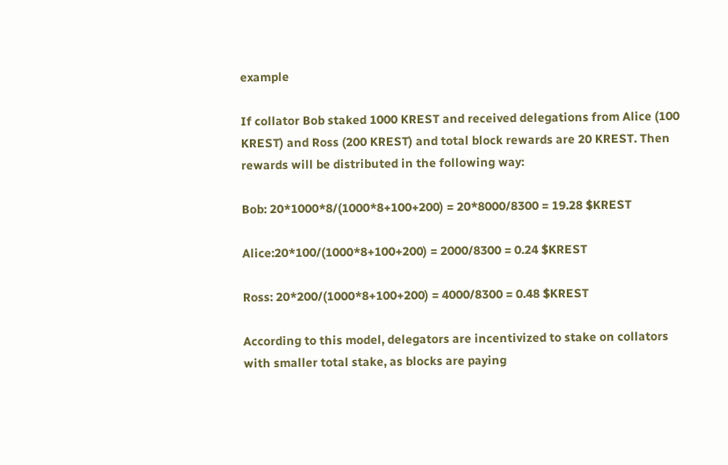example

If collator Bob staked 1000 KREST and received delegations from Alice (100 KREST) and Ross (200 KREST) and total block rewards are 20 KREST. Then rewards will be distributed in the following way:

Bob: 20*1000*8/(1000*8+100+200) = 20*8000/8300 = 19.28 $KREST

Alice:20*100/(1000*8+100+200) = 2000/8300 = 0.24 $KREST

Ross: 20*200/(1000*8+100+200) = 4000/8300 = 0.48 $KREST

According to this model, delegators are incentivized to stake on collators with smaller total stake, as blocks are paying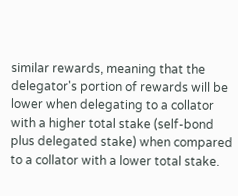similar rewards, meaning that the delegator's portion of rewards will be lower when delegating to a collator with a higher total stake (self-bond plus delegated stake) when compared to a collator with a lower total stake.